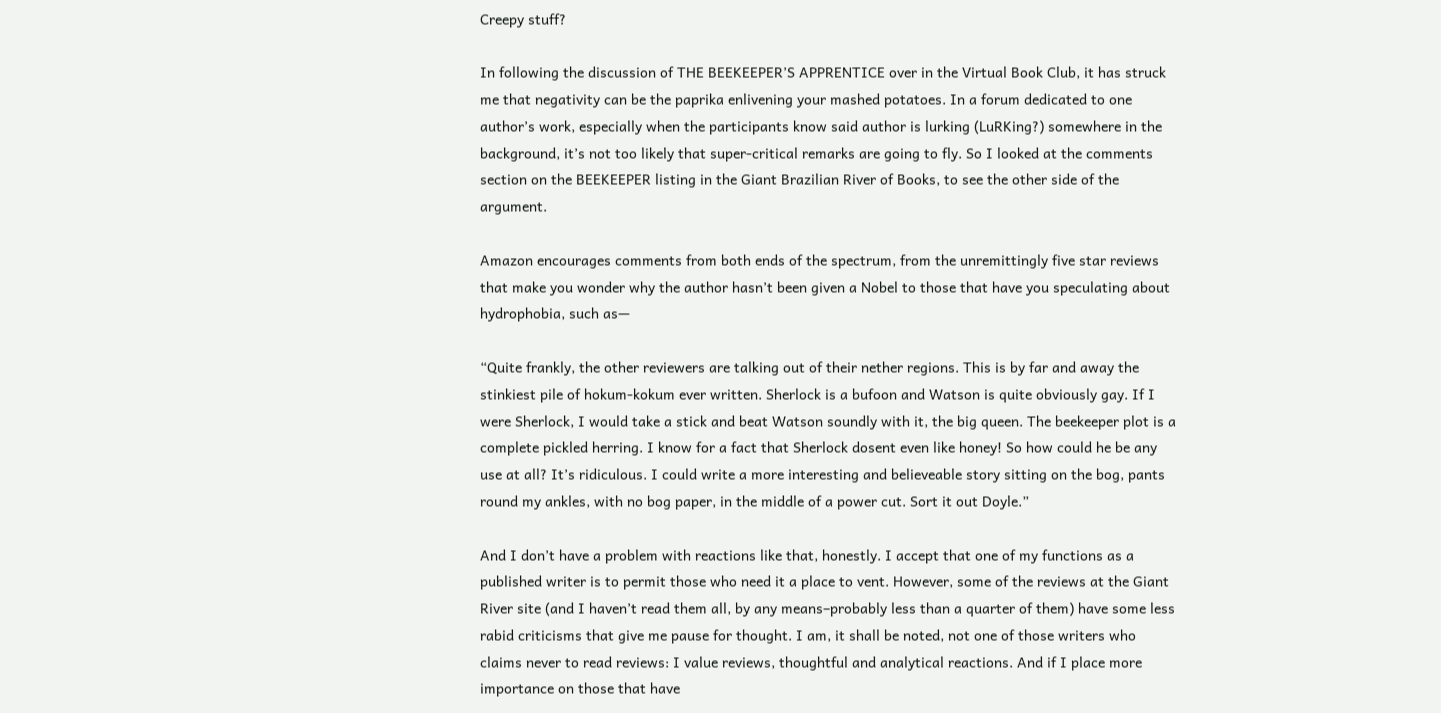Creepy stuff?

In following the discussion of THE BEEKEEPER’S APPRENTICE over in the Virtual Book Club, it has struck me that negativity can be the paprika enlivening your mashed potatoes. In a forum dedicated to one author’s work, especially when the participants know said author is lurking (LuRKing?) somewhere in the background, it’s not too likely that super-critical remarks are going to fly. So I looked at the comments section on the BEEKEEPER listing in the Giant Brazilian River of Books, to see the other side of the argument.

Amazon encourages comments from both ends of the spectrum, from the unremittingly five star reviews that make you wonder why the author hasn’t been given a Nobel to those that have you speculating about hydrophobia, such as—

“Quite frankly, the other reviewers are talking out of their nether regions. This is by far and away the stinkiest pile of hokum-kokum ever written. Sherlock is a bufoon and Watson is quite obviously gay. If I were Sherlock, I would take a stick and beat Watson soundly with it, the big queen. The beekeeper plot is a complete pickled herring. I know for a fact that Sherlock dosent even like honey! So how could he be any use at all? It’s ridiculous. I could write a more interesting and believeable story sitting on the bog, pants round my ankles, with no bog paper, in the middle of a power cut. Sort it out Doyle.”

And I don’t have a problem with reactions like that, honestly. I accept that one of my functions as a published writer is to permit those who need it a place to vent. However, some of the reviews at the Giant River site (and I haven’t read them all, by any means–probably less than a quarter of them) have some less rabid criticisms that give me pause for thought. I am, it shall be noted, not one of those writers who claims never to read reviews: I value reviews, thoughtful and analytical reactions. And if I place more importance on those that have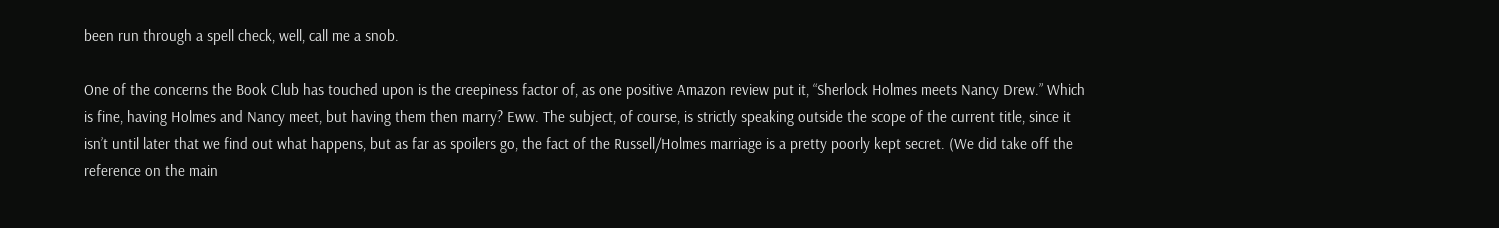been run through a spell check, well, call me a snob.

One of the concerns the Book Club has touched upon is the creepiness factor of, as one positive Amazon review put it, “Sherlock Holmes meets Nancy Drew.” Which is fine, having Holmes and Nancy meet, but having them then marry? Eww. The subject, of course, is strictly speaking outside the scope of the current title, since it isn’t until later that we find out what happens, but as far as spoilers go, the fact of the Russell/Holmes marriage is a pretty poorly kept secret. (We did take off the reference on the main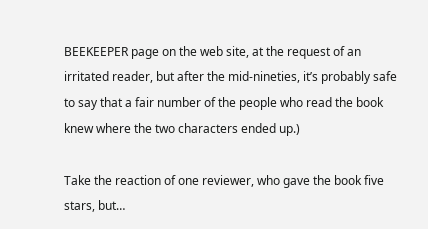BEEKEEPER page on the web site, at the request of an irritated reader, but after the mid-nineties, it’s probably safe to say that a fair number of the people who read the book knew where the two characters ended up.)

Take the reaction of one reviewer, who gave the book five stars, but…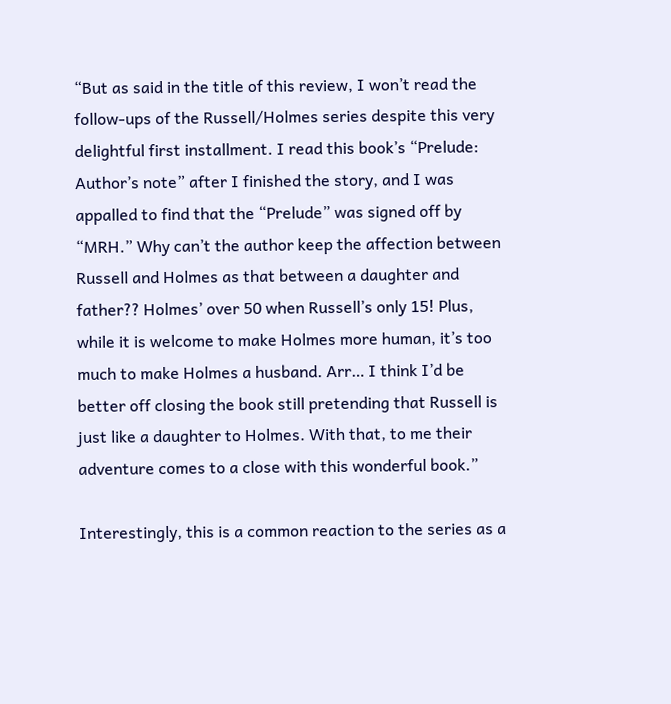“But as said in the title of this review, I won’t read the follow-ups of the Russell/Holmes series despite this very delightful first installment. I read this book’s “Prelude: Author’s note” after I finished the story, and I was appalled to find that the “Prelude” was signed off by “MRH.” Why can’t the author keep the affection between Russell and Holmes as that between a daughter and father?? Holmes’ over 50 when Russell’s only 15! Plus, while it is welcome to make Holmes more human, it’s too much to make Holmes a husband. Arr… I think I’d be better off closing the book still pretending that Russell is just like a daughter to Holmes. With that, to me their adventure comes to a close with this wonderful book.”

Interestingly, this is a common reaction to the series as a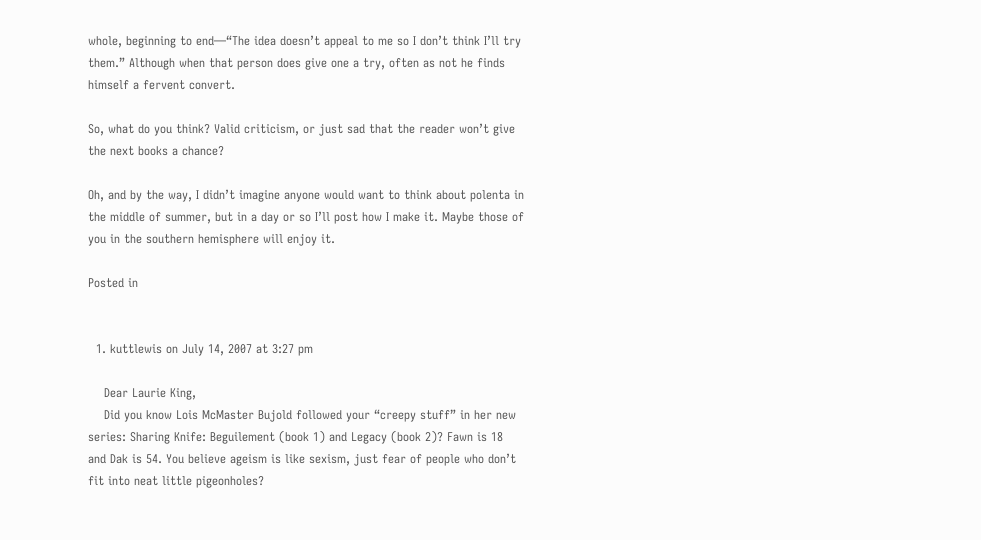whole, beginning to end—“The idea doesn’t appeal to me so I don’t think I’ll try them.” Although when that person does give one a try, often as not he finds himself a fervent convert.

So, what do you think? Valid criticism, or just sad that the reader won’t give the next books a chance?

Oh, and by the way, I didn’t imagine anyone would want to think about polenta in the middle of summer, but in a day or so I’ll post how I make it. Maybe those of you in the southern hemisphere will enjoy it.

Posted in


  1. kuttlewis on July 14, 2007 at 3:27 pm

    Dear Laurie King,
    Did you know Lois McMaster Bujold followed your “creepy stuff” in her new series: Sharing Knife: Beguilement (book 1) and Legacy (book 2)? Fawn is 18 and Dak is 54. You believe ageism is like sexism, just fear of people who don’t fit into neat little pigeonholes?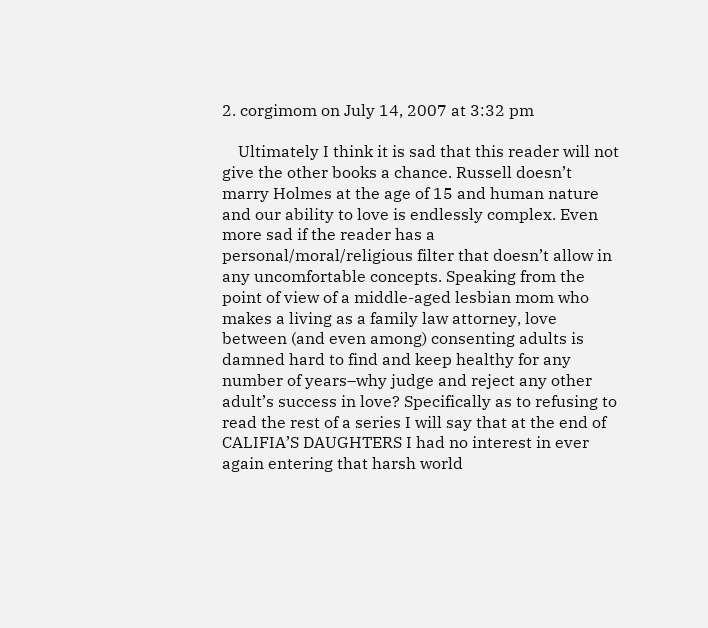2. corgimom on July 14, 2007 at 3:32 pm

    Ultimately I think it is sad that this reader will not give the other books a chance. Russell doesn’t marry Holmes at the age of 15 and human nature and our ability to love is endlessly complex. Even more sad if the reader has a personal/moral/religious filter that doesn’t allow in any uncomfortable concepts. Speaking from the point of view of a middle-aged lesbian mom who makes a living as a family law attorney, love between (and even among) consenting adults is damned hard to find and keep healthy for any number of years–why judge and reject any other adult’s success in love? Specifically as to refusing to read the rest of a series I will say that at the end of CALIFIA’S DAUGHTERS I had no interest in ever again entering that harsh world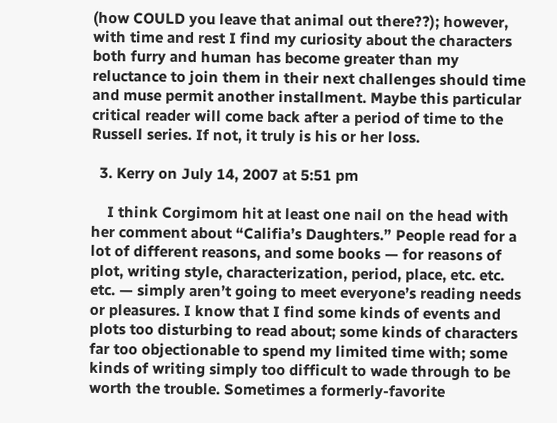(how COULD you leave that animal out there??); however, with time and rest I find my curiosity about the characters both furry and human has become greater than my reluctance to join them in their next challenges should time and muse permit another installment. Maybe this particular critical reader will come back after a period of time to the Russell series. If not, it truly is his or her loss.

  3. Kerry on July 14, 2007 at 5:51 pm

    I think Corgimom hit at least one nail on the head with her comment about “Califia’s Daughters.” People read for a lot of different reasons, and some books — for reasons of plot, writing style, characterization, period, place, etc. etc. etc. — simply aren’t going to meet everyone’s reading needs or pleasures. I know that I find some kinds of events and plots too disturbing to read about; some kinds of characters far too objectionable to spend my limited time with; some kinds of writing simply too difficult to wade through to be worth the trouble. Sometimes a formerly-favorite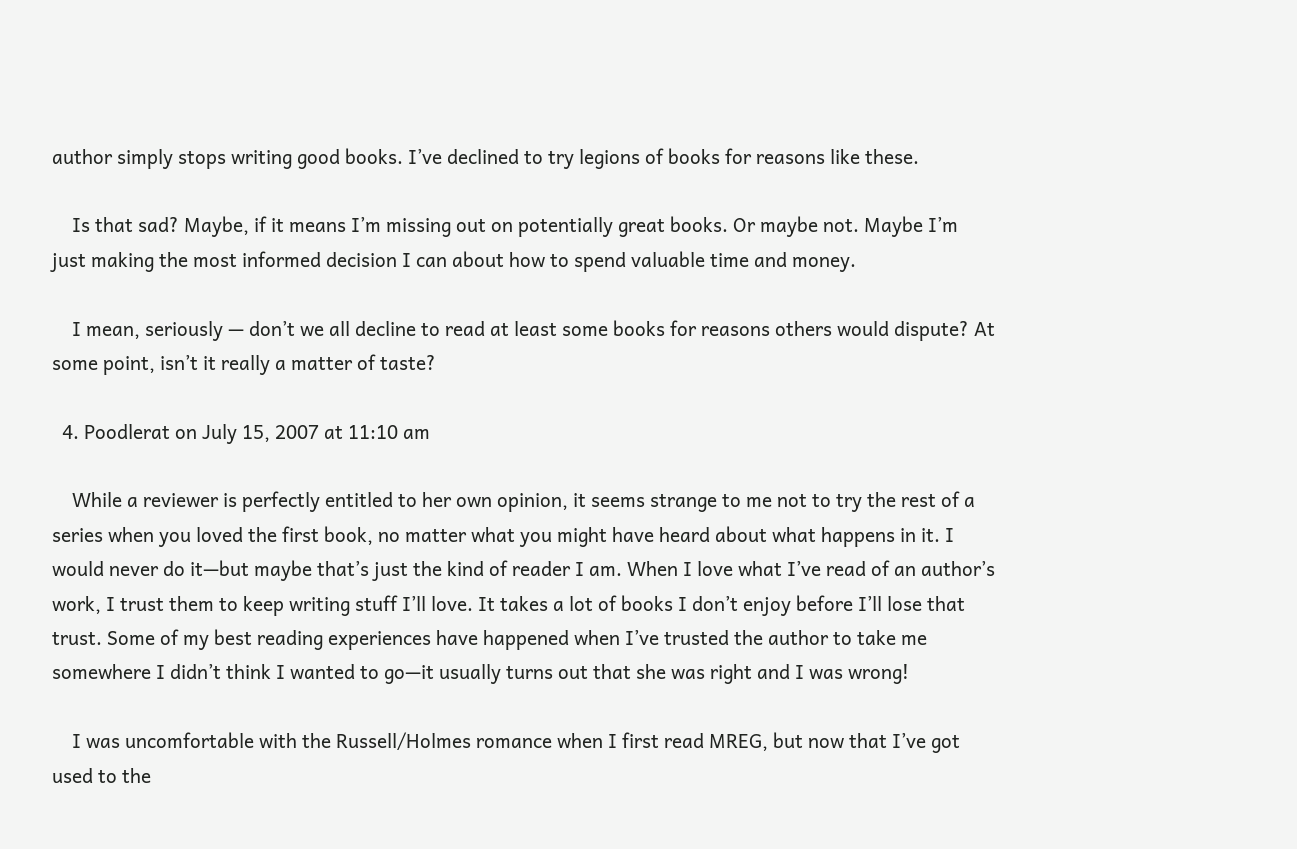author simply stops writing good books. I’ve declined to try legions of books for reasons like these.

    Is that sad? Maybe, if it means I’m missing out on potentially great books. Or maybe not. Maybe I’m just making the most informed decision I can about how to spend valuable time and money.

    I mean, seriously — don’t we all decline to read at least some books for reasons others would dispute? At some point, isn’t it really a matter of taste?

  4. Poodlerat on July 15, 2007 at 11:10 am

    While a reviewer is perfectly entitled to her own opinion, it seems strange to me not to try the rest of a series when you loved the first book, no matter what you might have heard about what happens in it. I would never do it—but maybe that’s just the kind of reader I am. When I love what I’ve read of an author’s work, I trust them to keep writing stuff I’ll love. It takes a lot of books I don’t enjoy before I’ll lose that trust. Some of my best reading experiences have happened when I’ve trusted the author to take me somewhere I didn’t think I wanted to go—it usually turns out that she was right and I was wrong!

    I was uncomfortable with the Russell/Holmes romance when I first read MREG, but now that I’ve got used to the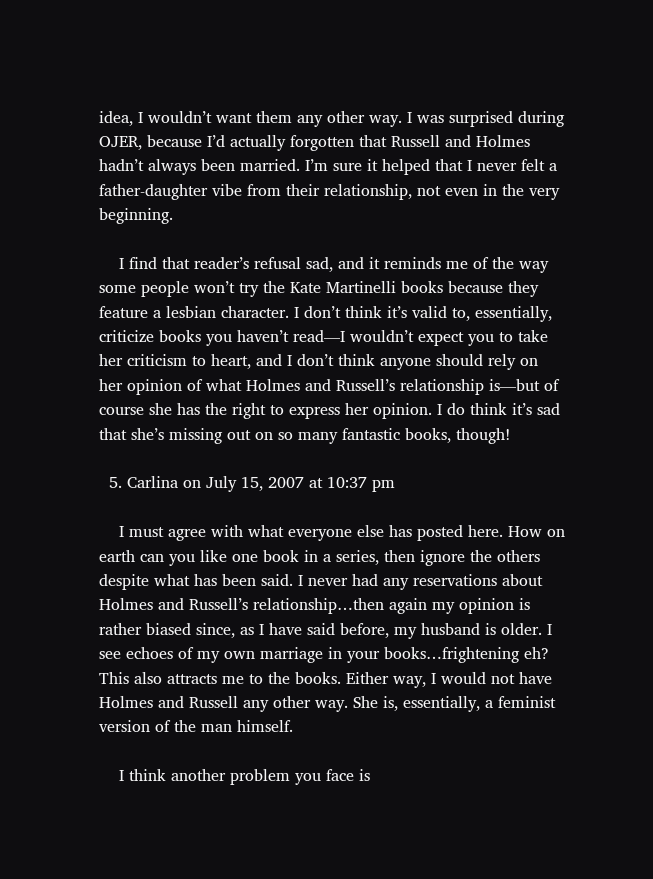idea, I wouldn’t want them any other way. I was surprised during OJER, because I’d actually forgotten that Russell and Holmes hadn’t always been married. I’m sure it helped that I never felt a father-daughter vibe from their relationship, not even in the very beginning.

    I find that reader’s refusal sad, and it reminds me of the way some people won’t try the Kate Martinelli books because they feature a lesbian character. I don’t think it’s valid to, essentially, criticize books you haven’t read—I wouldn’t expect you to take her criticism to heart, and I don’t think anyone should rely on her opinion of what Holmes and Russell’s relationship is—but of course she has the right to express her opinion. I do think it’s sad that she’s missing out on so many fantastic books, though!

  5. Carlina on July 15, 2007 at 10:37 pm

    I must agree with what everyone else has posted here. How on earth can you like one book in a series, then ignore the others despite what has been said. I never had any reservations about Holmes and Russell’s relationship…then again my opinion is rather biased since, as I have said before, my husband is older. I see echoes of my own marriage in your books…frightening eh? This also attracts me to the books. Either way, I would not have Holmes and Russell any other way. She is, essentially, a feminist version of the man himself.

    I think another problem you face is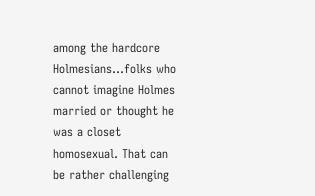among the hardcore Holmesians…folks who cannot imagine Holmes married or thought he was a closet homosexual. That can be rather challenging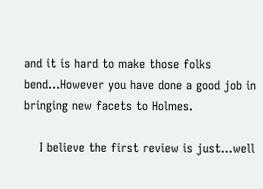and it is hard to make those folks bend…However you have done a good job in bringing new facets to Holmes.

    I believe the first review is just…well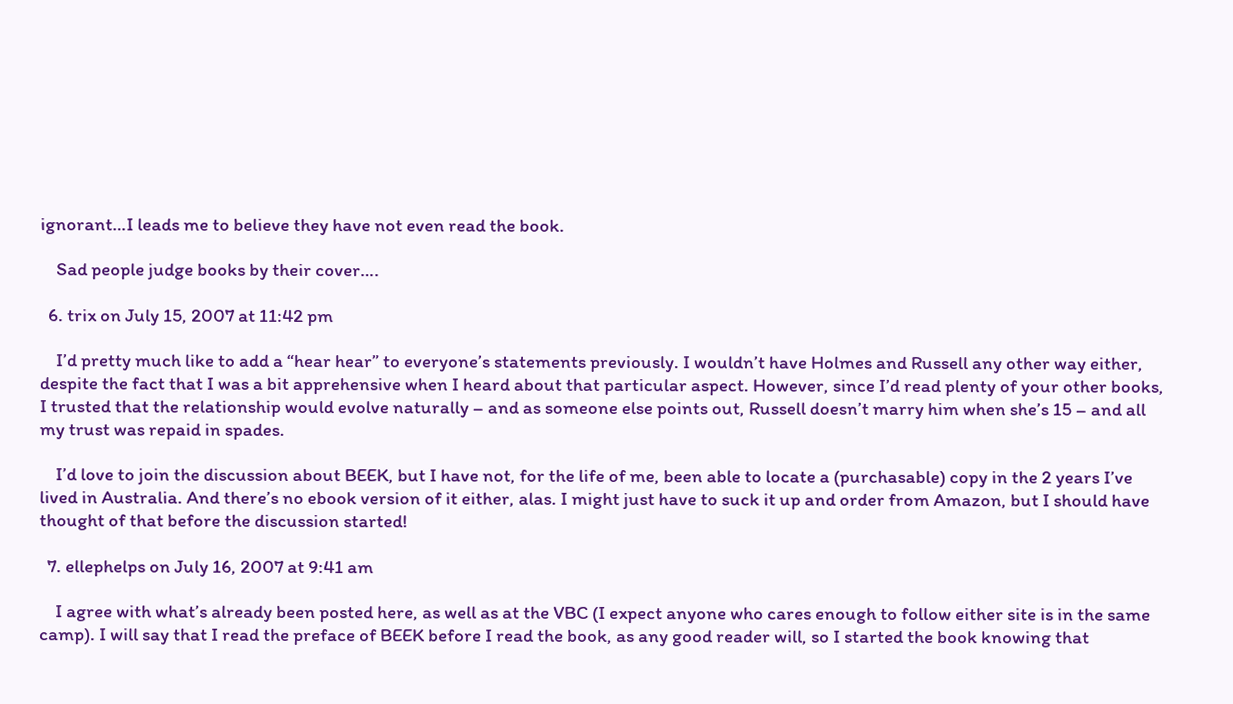ignorant…I leads me to believe they have not even read the book.

    Sad people judge books by their cover….

  6. trix on July 15, 2007 at 11:42 pm

    I’d pretty much like to add a “hear hear” to everyone’s statements previously. I wouldn’t have Holmes and Russell any other way either, despite the fact that I was a bit apprehensive when I heard about that particular aspect. However, since I’d read plenty of your other books, I trusted that the relationship would evolve naturally – and as someone else points out, Russell doesn’t marry him when she’s 15 – and all my trust was repaid in spades.

    I’d love to join the discussion about BEEK, but I have not, for the life of me, been able to locate a (purchasable) copy in the 2 years I’ve lived in Australia. And there’s no ebook version of it either, alas. I might just have to suck it up and order from Amazon, but I should have thought of that before the discussion started!

  7. ellephelps on July 16, 2007 at 9:41 am

    I agree with what’s already been posted here, as well as at the VBC (I expect anyone who cares enough to follow either site is in the same camp). I will say that I read the preface of BEEK before I read the book, as any good reader will, so I started the book knowing that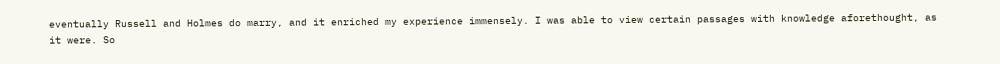eventually Russell and Holmes do marry, and it enriched my experience immensely. I was able to view certain passages with knowledge aforethought, as it were. So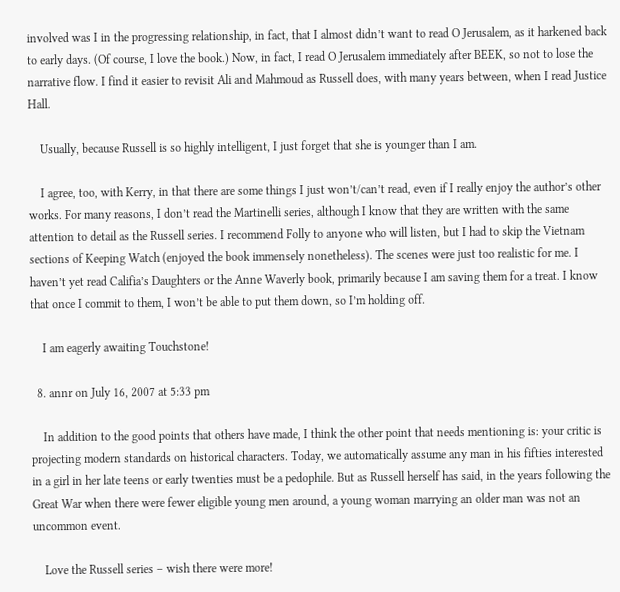involved was I in the progressing relationship, in fact, that I almost didn’t want to read O Jerusalem, as it harkened back to early days. (Of course, I love the book.) Now, in fact, I read O Jerusalem immediately after BEEK, so not to lose the narrative flow. I find it easier to revisit Ali and Mahmoud as Russell does, with many years between, when I read Justice Hall.

    Usually, because Russell is so highly intelligent, I just forget that she is younger than I am.

    I agree, too, with Kerry, in that there are some things I just won’t/can’t read, even if I really enjoy the author’s other works. For many reasons, I don’t read the Martinelli series, although I know that they are written with the same attention to detail as the Russell series. I recommend Folly to anyone who will listen, but I had to skip the Vietnam sections of Keeping Watch (enjoyed the book immensely nonetheless). The scenes were just too realistic for me. I haven’t yet read Califia’s Daughters or the Anne Waverly book, primarily because I am saving them for a treat. I know that once I commit to them, I won’t be able to put them down, so I’m holding off.

    I am eagerly awaiting Touchstone!

  8. annr on July 16, 2007 at 5:33 pm

    In addition to the good points that others have made, I think the other point that needs mentioning is: your critic is projecting modern standards on historical characters. Today, we automatically assume any man in his fifties interested in a girl in her late teens or early twenties must be a pedophile. But as Russell herself has said, in the years following the Great War when there were fewer eligible young men around, a young woman marrying an older man was not an uncommon event.

    Love the Russell series – wish there were more!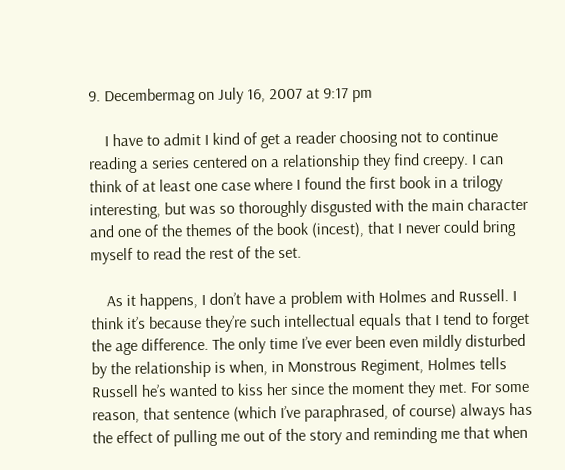9. Decembermag on July 16, 2007 at 9:17 pm

    I have to admit I kind of get a reader choosing not to continue reading a series centered on a relationship they find creepy. I can think of at least one case where I found the first book in a trilogy interesting, but was so thoroughly disgusted with the main character and one of the themes of the book (incest), that I never could bring myself to read the rest of the set.

    As it happens, I don’t have a problem with Holmes and Russell. I think it’s because they’re such intellectual equals that I tend to forget the age difference. The only time I’ve ever been even mildly disturbed by the relationship is when, in Monstrous Regiment, Holmes tells Russell he’s wanted to kiss her since the moment they met. For some reason, that sentence (which I’ve paraphrased, of course) always has the effect of pulling me out of the story and reminding me that when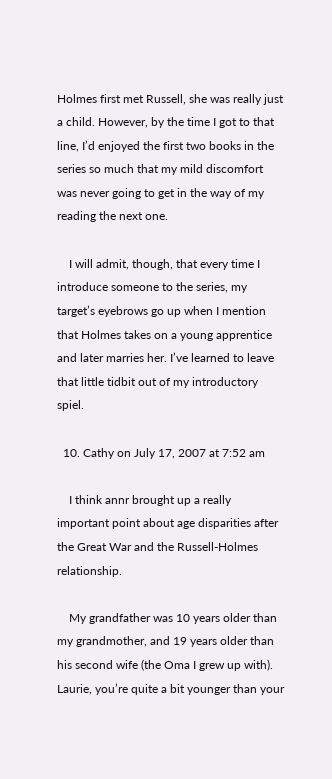Holmes first met Russell, she was really just a child. However, by the time I got to that line, I’d enjoyed the first two books in the series so much that my mild discomfort was never going to get in the way of my reading the next one.

    I will admit, though, that every time I introduce someone to the series, my target’s eyebrows go up when I mention that Holmes takes on a young apprentice and later marries her. I’ve learned to leave that little tidbit out of my introductory spiel.

  10. Cathy on July 17, 2007 at 7:52 am

    I think annr brought up a really important point about age disparities after the Great War and the Russell-Holmes relationship.

    My grandfather was 10 years older than my grandmother, and 19 years older than his second wife (the Oma I grew up with). Laurie, you’re quite a bit younger than your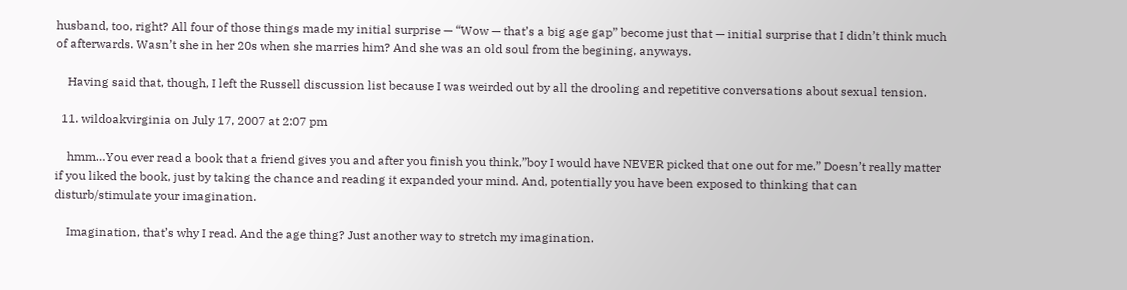husband, too, right? All four of those things made my initial surprise — “Wow — that’s a big age gap” become just that — initial surprise that I didn’t think much of afterwards. Wasn’t she in her 20s when she marries him? And she was an old soul from the begining, anyways.

    Having said that, though, I left the Russell discussion list because I was weirded out by all the drooling and repetitive conversations about sexual tension.

  11. wildoakvirginia on July 17, 2007 at 2:07 pm

    hmm…You ever read a book that a friend gives you and after you finish you think,”boy I would have NEVER picked that one out for me.” Doesn’t really matter if you liked the book, just by taking the chance and reading it expanded your mind. And, potentially you have been exposed to thinking that can disturb/stimulate your imagination.

    Imagination, that’s why I read. And the age thing? Just another way to stretch my imagination.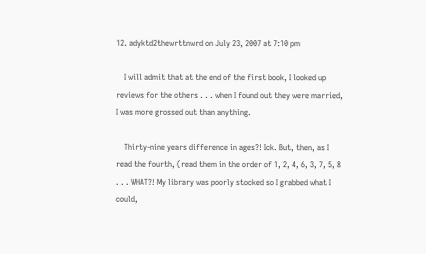12. adyktd2thewrttnwrd on July 23, 2007 at 7:10 pm

    I will admit that at the end of the first book, I looked up reviews for the others . . . when I found out they were married, I was more grossed out than anything.

    Thirty-nine years difference in ages?! Ick. But, then, as I read the fourth, (read them in the order of 1, 2, 4, 6, 3, 7, 5, 8 . . . WHAT?! My library was poorly stocked so I grabbed what I could,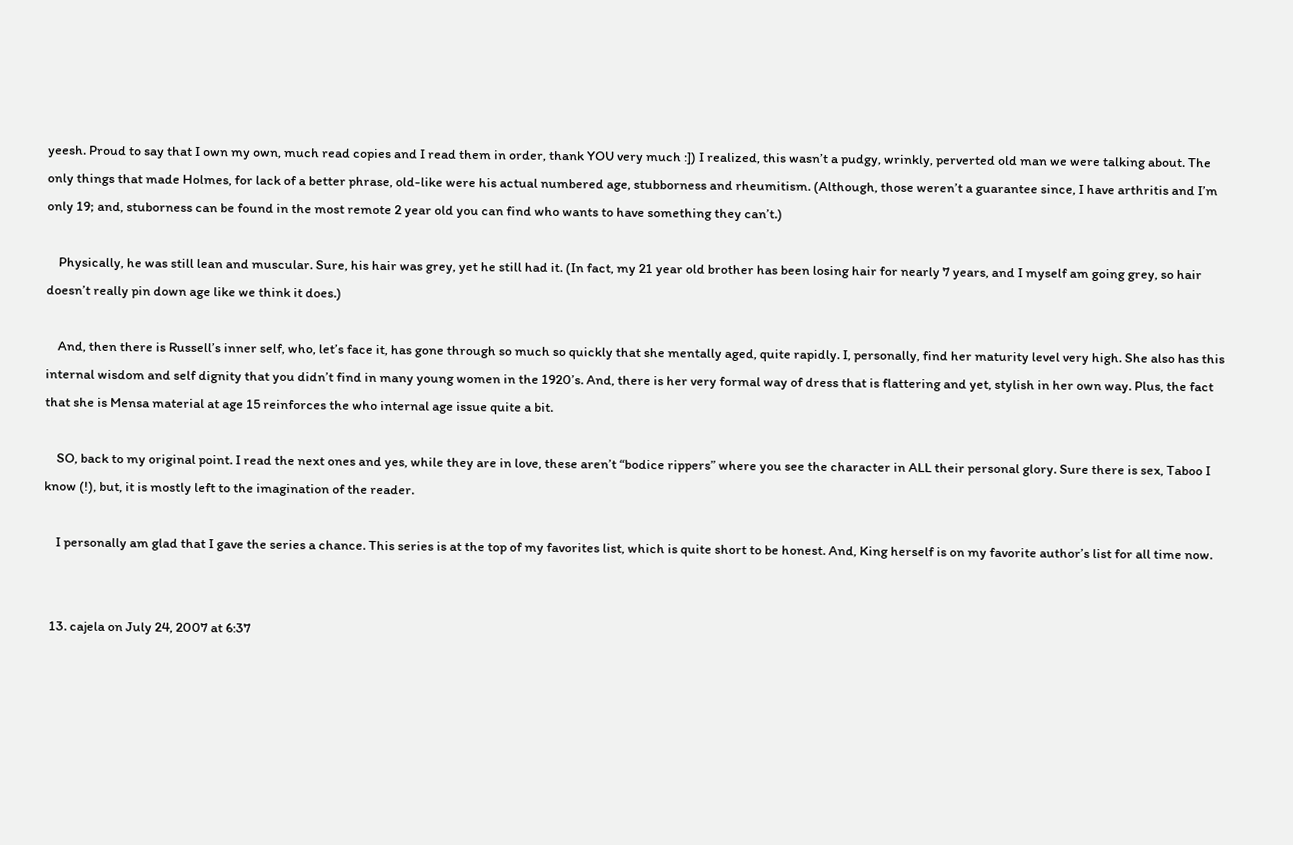yeesh. Proud to say that I own my own, much read copies and I read them in order, thank YOU very much :]) I realized, this wasn’t a pudgy, wrinkly, perverted old man we were talking about. The only things that made Holmes, for lack of a better phrase, old-like were his actual numbered age, stubborness and rheumitism. (Although, those weren’t a guarantee since, I have arthritis and I’m only 19; and, stuborness can be found in the most remote 2 year old you can find who wants to have something they can’t.)

    Physically, he was still lean and muscular. Sure, his hair was grey, yet he still had it. (In fact, my 21 year old brother has been losing hair for nearly 7 years, and I myself am going grey, so hair doesn’t really pin down age like we think it does.)

    And, then there is Russell’s inner self, who, let’s face it, has gone through so much so quickly that she mentally aged, quite rapidly. I, personally, find her maturity level very high. She also has this internal wisdom and self dignity that you didn’t find in many young women in the 1920’s. And, there is her very formal way of dress that is flattering and yet, stylish in her own way. Plus, the fact that she is Mensa material at age 15 reinforces the who internal age issue quite a bit.

    SO, back to my original point. I read the next ones and yes, while they are in love, these aren’t “bodice rippers” where you see the character in ALL their personal glory. Sure there is sex, Taboo I know (!), but, it is mostly left to the imagination of the reader.

    I personally am glad that I gave the series a chance. This series is at the top of my favorites list, which is quite short to be honest. And, King herself is on my favorite author’s list for all time now.


  13. cajela on July 24, 2007 at 6:37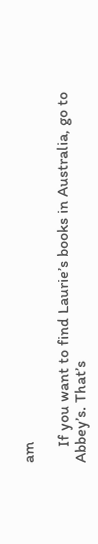am

    If you want to find Laurie’s books in Australia, go to Abbey’s. That’s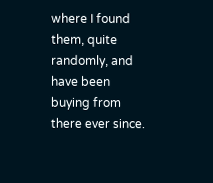where I found them, quite randomly, and have been buying from there ever since.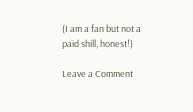(I am a fan but not a paid shill, honest!)

Leave a Comment